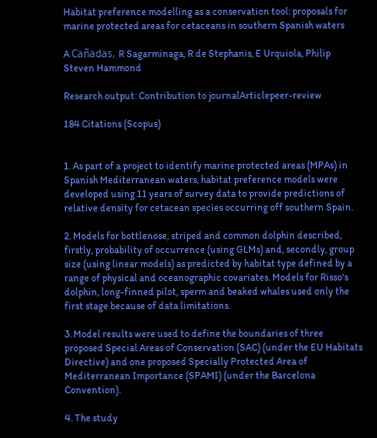Habitat preference modelling as a conservation tool: proposals for marine protected areas for cetaceans in southern Spanish waters

A Cañadas, R Sagarminaga, R de Stephanis, E Urquiola, Philip Steven Hammond

Research output: Contribution to journalArticlepeer-review

184 Citations (Scopus)


1. As part of a project to identify marine protected areas (MPAs) in Spanish Mediterranean waters, habitat preference models were developed using 11 years of survey data to provide predictions of relative density for cetacean species occurring off southern Spain.

2. Models for bottlenose, striped and common dolphin described, firstly, probability of occurrence (using GLMs) and, secondly, group size (using linear models) as predicted by habitat type defined by a range of physical and oceanographic covariates. Models for Risso's dolphin, long-finned pilot, sperm and beaked whales used only the first stage because of data limitations.

3. Model results were used to define the boundaries of three proposed Special Areas of Conservation (SAC) (under the EU Habitats Directive) and one proposed Specially Protected Area of Mediterranean Importance (SPAMI) (under the Barcelona Convention).

4. The study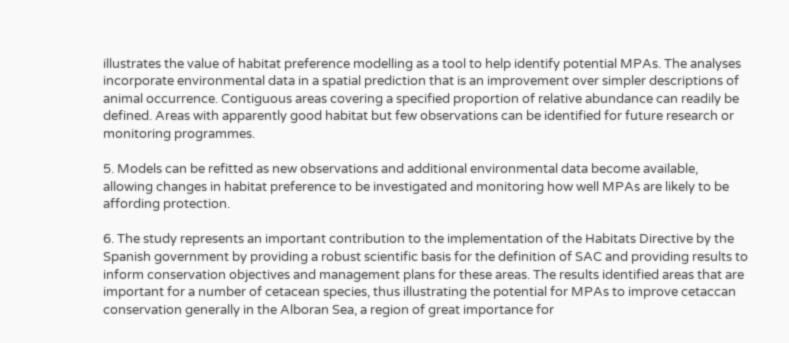illustrates the value of habitat preference modelling as a tool to help identify potential MPAs. The analyses incorporate environmental data in a spatial prediction that is an improvement over simpler descriptions of animal occurrence. Contiguous areas covering a specified proportion of relative abundance can readily be defined. Areas with apparently good habitat but few observations can be identified for future research or monitoring programmes.

5. Models can be refitted as new observations and additional environmental data become available, allowing changes in habitat preference to be investigated and monitoring how well MPAs are likely to be affording protection.

6. The study represents an important contribution to the implementation of the Habitats Directive by the Spanish government by providing a robust scientific basis for the definition of SAC and providing results to inform conservation objectives and management plans for these areas. The results identified areas that are important for a number of cetacean species, thus illustrating the potential for MPAs to improve cetaccan conservation generally in the Alboran Sea, a region of great importance for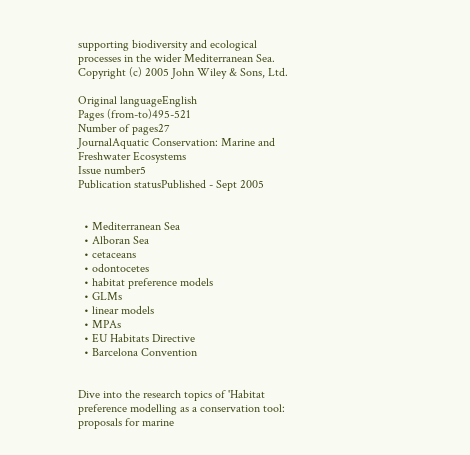supporting biodiversity and ecological processes in the wider Mediterranean Sea. Copyright (c) 2005 John Wiley & Sons, Ltd.

Original languageEnglish
Pages (from-to)495-521
Number of pages27
JournalAquatic Conservation: Marine and Freshwater Ecosystems
Issue number5
Publication statusPublished - Sept 2005


  • Mediterranean Sea
  • Alboran Sea
  • cetaceans
  • odontocetes
  • habitat preference models
  • GLMs
  • linear models
  • MPAs
  • EU Habitats Directive
  • Barcelona Convention


Dive into the research topics of 'Habitat preference modelling as a conservation tool: proposals for marine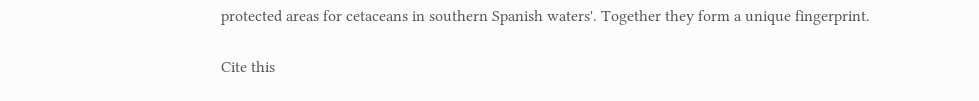protected areas for cetaceans in southern Spanish waters'. Together they form a unique fingerprint.

Cite this